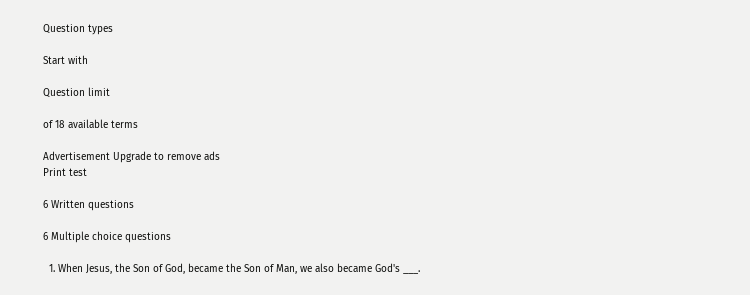Question types

Start with

Question limit

of 18 available terms

Advertisement Upgrade to remove ads
Print test

6 Written questions

6 Multiple choice questions

  1. When Jesus, the Son of God, became the Son of Man, we also became God's ___.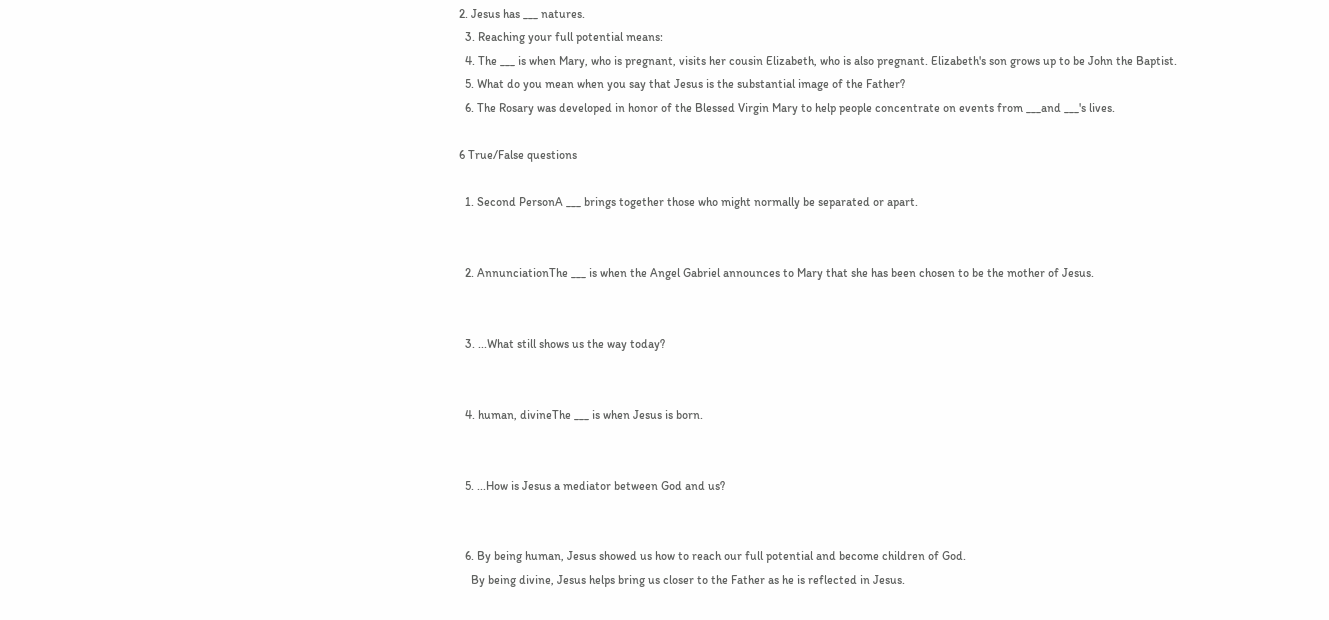2. Jesus has ___ natures.
  3. Reaching your full potential means:
  4. The ___ is when Mary, who is pregnant, visits her cousin Elizabeth, who is also pregnant. Elizabeth's son grows up to be John the Baptist.
  5. What do you mean when you say that Jesus is the substantial image of the Father?
  6. The Rosary was developed in honor of the Blessed Virgin Mary to help people concentrate on events from ___and ___'s lives.

6 True/False questions

  1. Second PersonA ___ brings together those who might normally be separated or apart.


  2. AnnunciationThe ___ is when the Angel Gabriel announces to Mary that she has been chosen to be the mother of Jesus.


  3. ...What still shows us the way today?


  4. human, divineThe ___ is when Jesus is born.


  5. ...How is Jesus a mediator between God and us?


  6. By being human, Jesus showed us how to reach our full potential and become children of God.
    By being divine, Jesus helps bring us closer to the Father as he is reflected in Jesus.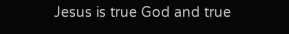Jesus is true God and true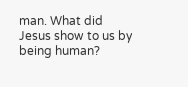man. What did Jesus show to us by being human?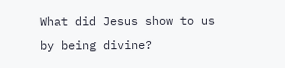What did Jesus show to us by being divine?